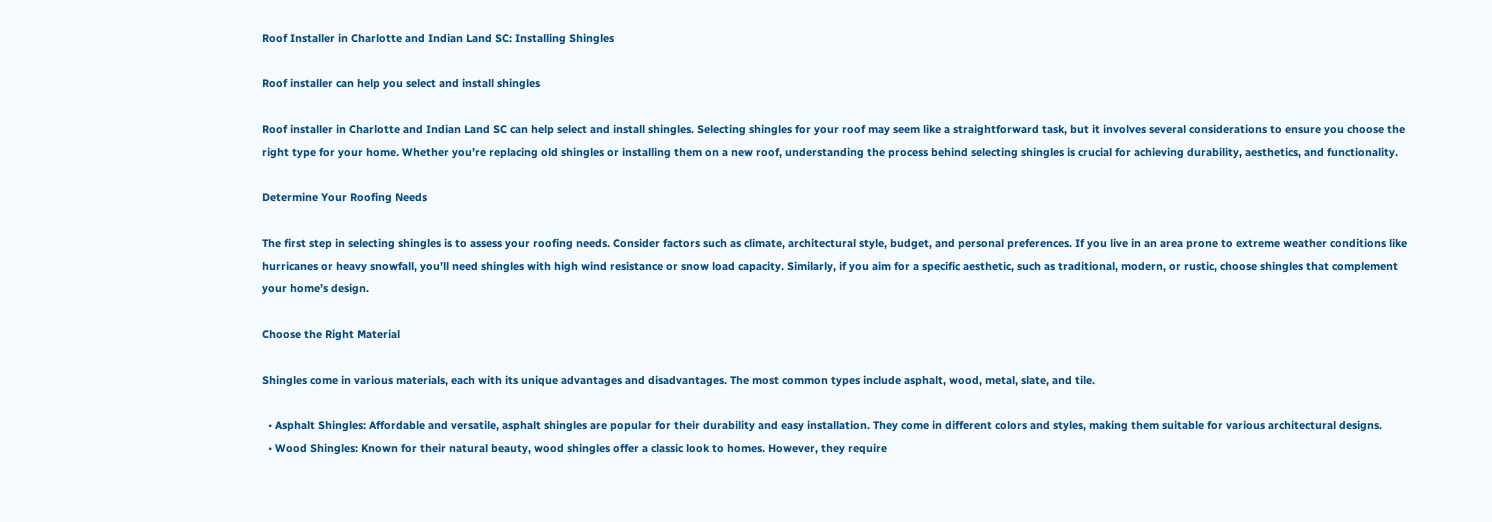Roof Installer in Charlotte and Indian Land SC: Installing Shingles

Roof installer can help you select and install shingles

Roof installer in Charlotte and Indian Land SC can help select and install shingles. Selecting shingles for your roof may seem like a straightforward task, but it involves several considerations to ensure you choose the right type for your home. Whether you’re replacing old shingles or installing them on a new roof, understanding the process behind selecting shingles is crucial for achieving durability, aesthetics, and functionality.

Determine Your Roofing Needs

The first step in selecting shingles is to assess your roofing needs. Consider factors such as climate, architectural style, budget, and personal preferences. If you live in an area prone to extreme weather conditions like hurricanes or heavy snowfall, you’ll need shingles with high wind resistance or snow load capacity. Similarly, if you aim for a specific aesthetic, such as traditional, modern, or rustic, choose shingles that complement your home’s design.

Choose the Right Material

Shingles come in various materials, each with its unique advantages and disadvantages. The most common types include asphalt, wood, metal, slate, and tile.

  • Asphalt Shingles: Affordable and versatile, asphalt shingles are popular for their durability and easy installation. They come in different colors and styles, making them suitable for various architectural designs.
  • Wood Shingles: Known for their natural beauty, wood shingles offer a classic look to homes. However, they require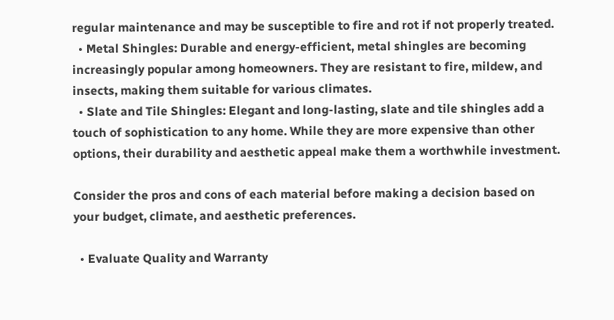regular maintenance and may be susceptible to fire and rot if not properly treated.
  • Metal Shingles: Durable and energy-efficient, metal shingles are becoming increasingly popular among homeowners. They are resistant to fire, mildew, and insects, making them suitable for various climates.
  • Slate and Tile Shingles: Elegant and long-lasting, slate and tile shingles add a touch of sophistication to any home. While they are more expensive than other options, their durability and aesthetic appeal make them a worthwhile investment.

Consider the pros and cons of each material before making a decision based on your budget, climate, and aesthetic preferences.

  • Evaluate Quality and Warranty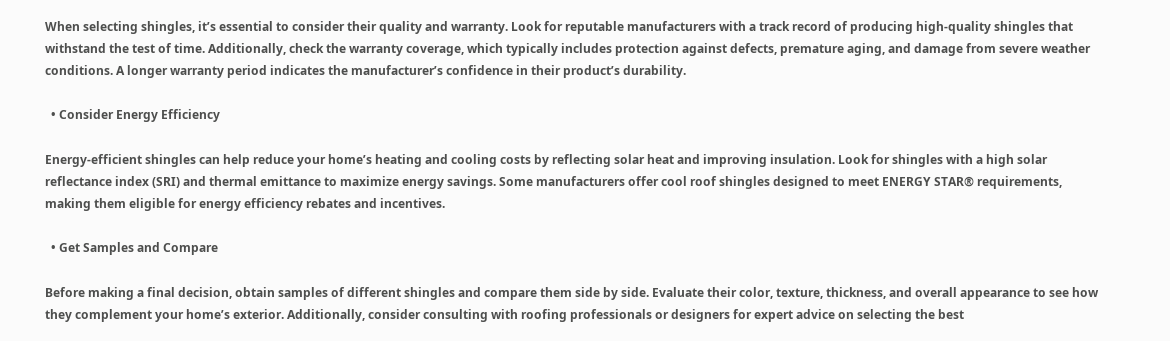When selecting shingles, it’s essential to consider their quality and warranty. Look for reputable manufacturers with a track record of producing high-quality shingles that withstand the test of time. Additionally, check the warranty coverage, which typically includes protection against defects, premature aging, and damage from severe weather conditions. A longer warranty period indicates the manufacturer’s confidence in their product’s durability.

  • Consider Energy Efficiency

Energy-efficient shingles can help reduce your home’s heating and cooling costs by reflecting solar heat and improving insulation. Look for shingles with a high solar reflectance index (SRI) and thermal emittance to maximize energy savings. Some manufacturers offer cool roof shingles designed to meet ENERGY STAR® requirements, making them eligible for energy efficiency rebates and incentives.

  • Get Samples and Compare

Before making a final decision, obtain samples of different shingles and compare them side by side. Evaluate their color, texture, thickness, and overall appearance to see how they complement your home’s exterior. Additionally, consider consulting with roofing professionals or designers for expert advice on selecting the best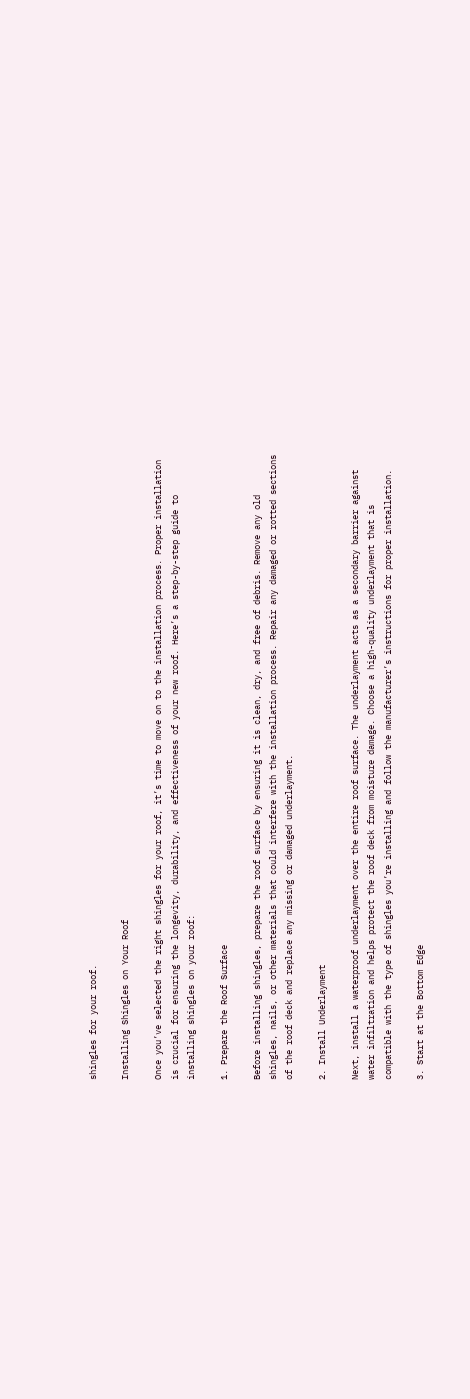shingles for your roof.

Installing Shingles on Your Roof

Once you’ve selected the right shingles for your roof, it’s time to move on to the installation process. Proper installation is crucial for ensuring the longevity, durability, and effectiveness of your new roof. Here’s a step-by-step guide to installing shingles on your roof:

1. Prepare the Roof Surface

Before installing shingles, prepare the roof surface by ensuring it is clean, dry, and free of debris. Remove any old shingles, nails, or other materials that could interfere with the installation process. Repair any damaged or rotted sections of the roof deck and replace any missing or damaged underlayment.

2. Install Underlayment

Next, install a waterproof underlayment over the entire roof surface. The underlayment acts as a secondary barrier against water infiltration and helps protect the roof deck from moisture damage. Choose a high-quality underlayment that is compatible with the type of shingles you’re installing and follow the manufacturer’s instructions for proper installation.

3. Start at the Bottom Edge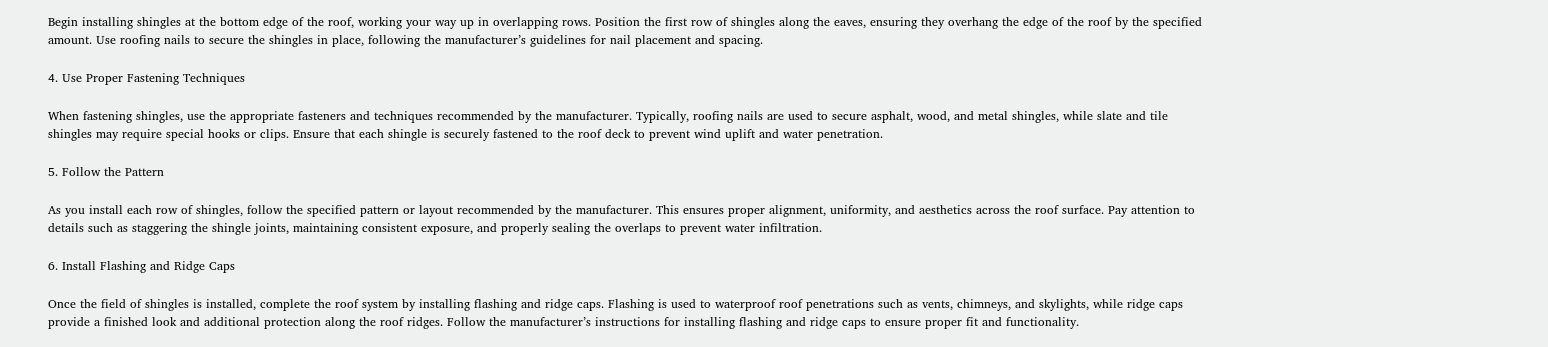Begin installing shingles at the bottom edge of the roof, working your way up in overlapping rows. Position the first row of shingles along the eaves, ensuring they overhang the edge of the roof by the specified amount. Use roofing nails to secure the shingles in place, following the manufacturer’s guidelines for nail placement and spacing.

4. Use Proper Fastening Techniques

When fastening shingles, use the appropriate fasteners and techniques recommended by the manufacturer. Typically, roofing nails are used to secure asphalt, wood, and metal shingles, while slate and tile shingles may require special hooks or clips. Ensure that each shingle is securely fastened to the roof deck to prevent wind uplift and water penetration.

5. Follow the Pattern

As you install each row of shingles, follow the specified pattern or layout recommended by the manufacturer. This ensures proper alignment, uniformity, and aesthetics across the roof surface. Pay attention to details such as staggering the shingle joints, maintaining consistent exposure, and properly sealing the overlaps to prevent water infiltration.

6. Install Flashing and Ridge Caps

Once the field of shingles is installed, complete the roof system by installing flashing and ridge caps. Flashing is used to waterproof roof penetrations such as vents, chimneys, and skylights, while ridge caps provide a finished look and additional protection along the roof ridges. Follow the manufacturer’s instructions for installing flashing and ridge caps to ensure proper fit and functionality.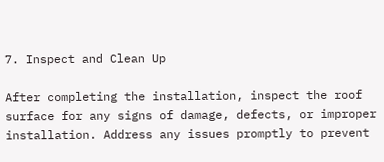7. Inspect and Clean Up

After completing the installation, inspect the roof surface for any signs of damage, defects, or improper installation. Address any issues promptly to prevent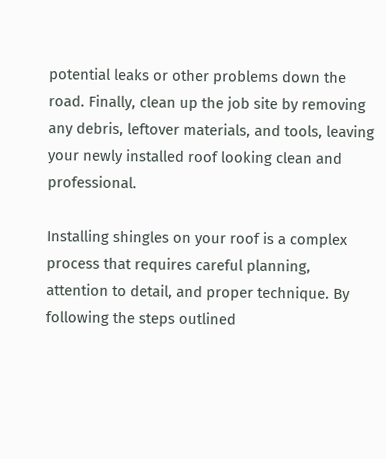potential leaks or other problems down the road. Finally, clean up the job site by removing any debris, leftover materials, and tools, leaving your newly installed roof looking clean and professional.

Installing shingles on your roof is a complex process that requires careful planning, attention to detail, and proper technique. By following the steps outlined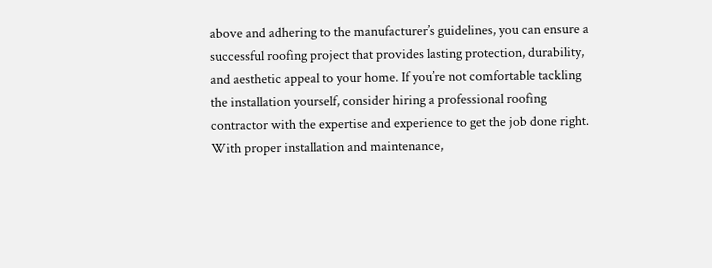above and adhering to the manufacturer’s guidelines, you can ensure a successful roofing project that provides lasting protection, durability, and aesthetic appeal to your home. If you’re not comfortable tackling the installation yourself, consider hiring a professional roofing contractor with the expertise and experience to get the job done right. With proper installation and maintenance,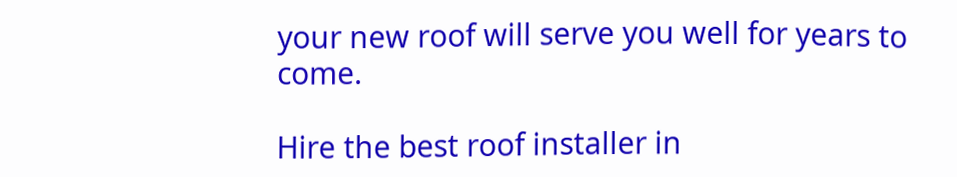your new roof will serve you well for years to come.

Hire the best roof installer in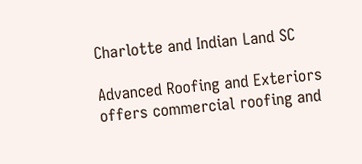Charlotte and Indian Land SC

Advanced Roofing and Exteriors offers commercial roofing and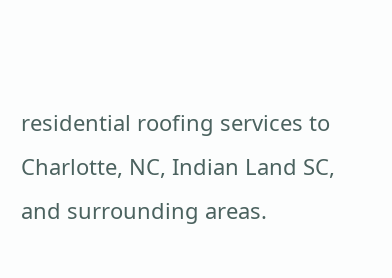residential roofing services to Charlotte, NC, Indian Land SC, and surrounding areas.